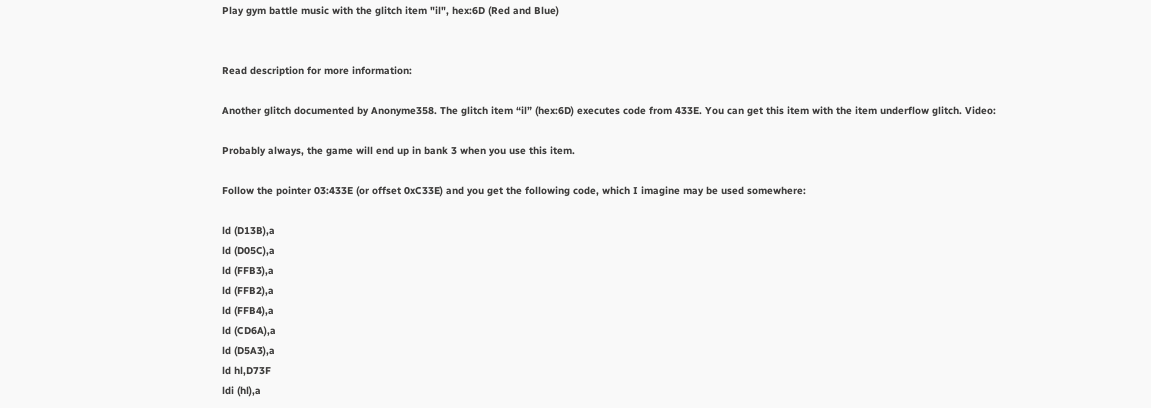Play gym battle music with the glitch item "il", hex:6D (Red and Blue)


Read description for more information:

Another glitch documented by Anonyme358. The glitch item “il” (hex:6D) executes code from 433E. You can get this item with the item underflow glitch. Video:

Probably always, the game will end up in bank 3 when you use this item.

Follow the pointer 03:433E (or offset 0xC33E) and you get the following code, which I imagine may be used somewhere:

ld (D13B),a
ld (D05C),a
ld (FFB3),a
ld (FFB2),a
ld (FFB4),a
ld (CD6A),a
ld (D5A3),a
ld hl,D73F
ldi (hl),a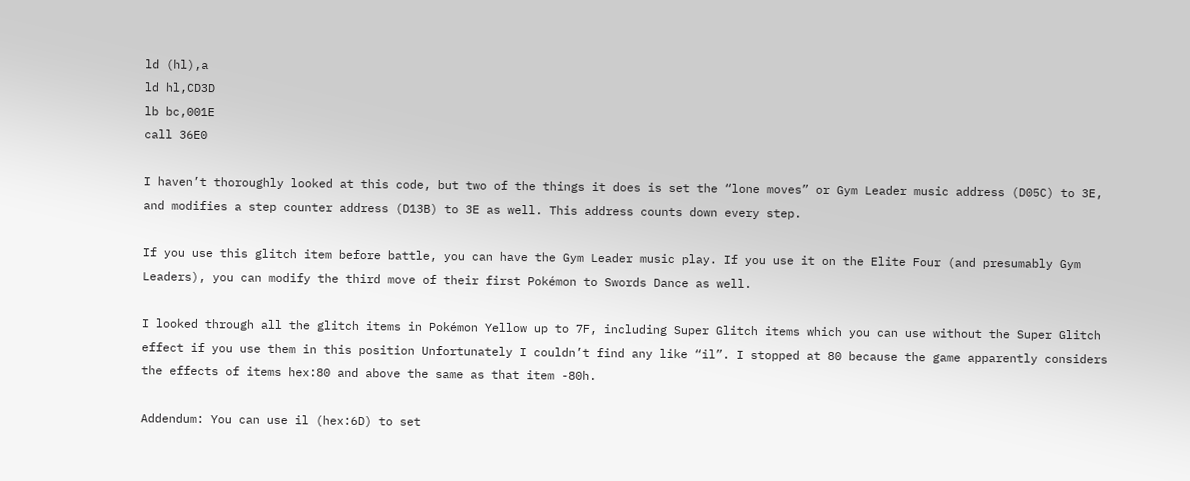ld (hl),a
ld hl,CD3D
lb bc,001E
call 36E0

I haven’t thoroughly looked at this code, but two of the things it does is set the “lone moves” or Gym Leader music address (D05C) to 3E, and modifies a step counter address (D13B) to 3E as well. This address counts down every step.

If you use this glitch item before battle, you can have the Gym Leader music play. If you use it on the Elite Four (and presumably Gym Leaders), you can modify the third move of their first Pokémon to Swords Dance as well.

I looked through all the glitch items in Pokémon Yellow up to 7F, including Super Glitch items which you can use without the Super Glitch effect if you use them in this position Unfortunately I couldn’t find any like “il”. I stopped at 80 because the game apparently considers the effects of items hex:80 and above the same as that item -80h.

Addendum: You can use il (hex:6D) to set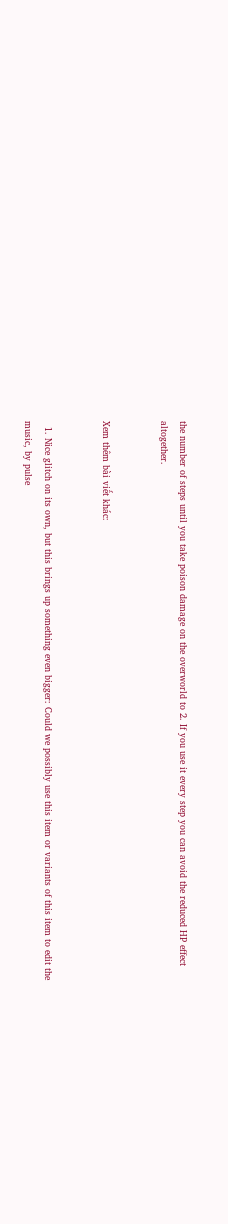the number of steps until you take poison damage on the overworld to 2. If you use it every step you can avoid the reduced HP effect altogether.


Xem thêm bài viết khác:


  1. Nice glitch on its own, but this brings up something even bigger: Could we possibly use this item or variants of this item to edit the music, by pulse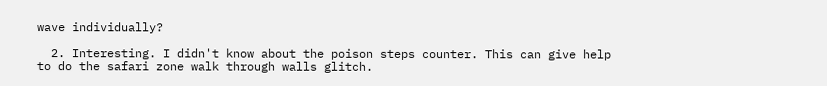wave individually?

  2. Interesting. I didn't know about the poison steps counter. This can give help to do the safari zone walk through walls glitch.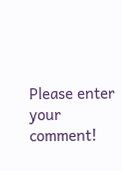Please enter your comment!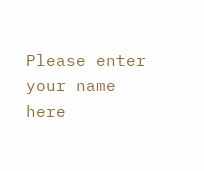Please enter your name here